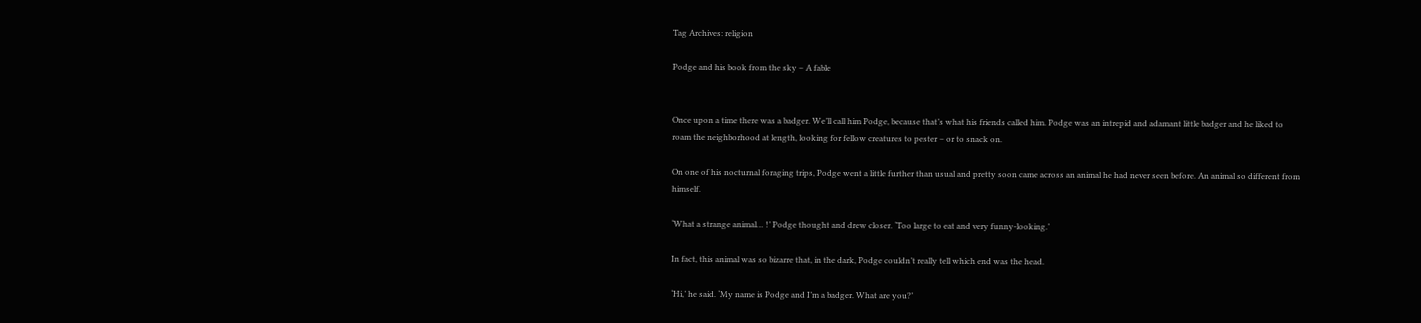Tag Archives: religion

Podge and his book from the sky – A fable


Once upon a time there was a badger. We’ll call him Podge, because that’s what his friends called him. Podge was an intrepid and adamant little badger and he liked to roam the neighborhood at length, looking for fellow creatures to pester – or to snack on.

On one of his nocturnal foraging trips, Podge went a little further than usual and pretty soon came across an animal he had never seen before. An animal so different from himself.

‘What a strange animal… !’ Podge thought and drew closer. ‘Too large to eat and very funny-looking.’

In fact, this animal was so bizarre that, in the dark, Podge couldn’t really tell which end was the head.

‘Hi,’ he said. ‘My name is Podge and I’m a badger. What are you?’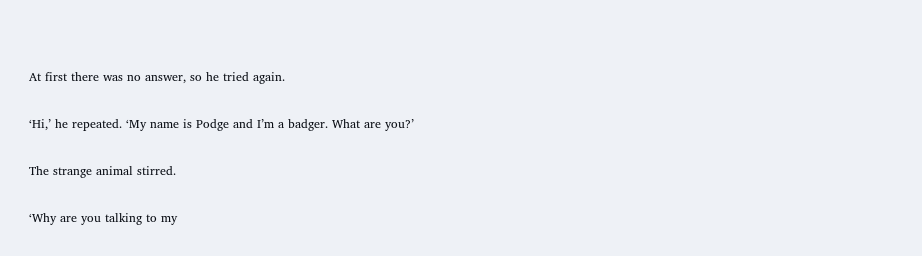At first there was no answer, so he tried again.

‘Hi,’ he repeated. ‘My name is Podge and I’m a badger. What are you?’

The strange animal stirred.

‘Why are you talking to my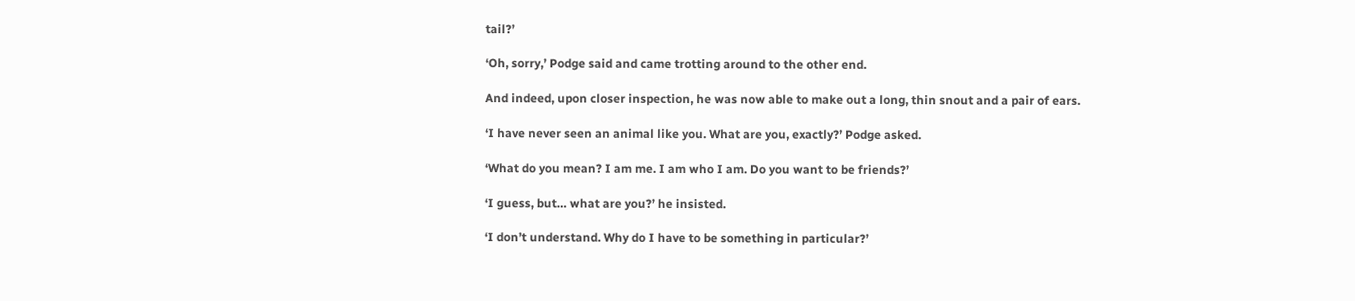tail?’

‘Oh, sorry,’ Podge said and came trotting around to the other end.

And indeed, upon closer inspection, he was now able to make out a long, thin snout and a pair of ears.

‘I have never seen an animal like you. What are you, exactly?’ Podge asked.

‘What do you mean? I am me. I am who I am. Do you want to be friends?’

‘I guess, but… what are you?’ he insisted.

‘I don’t understand. Why do I have to be something in particular?’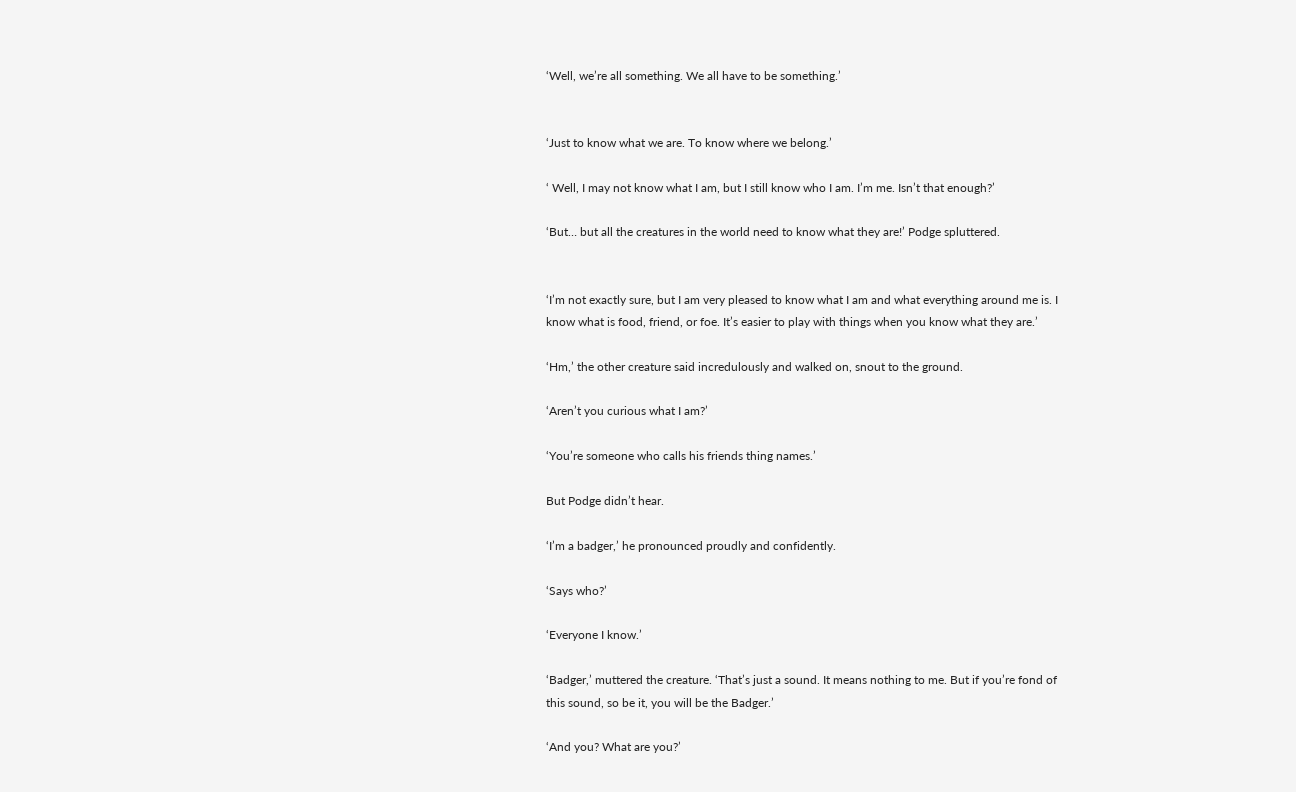‘Well, we’re all something. We all have to be something.’


‘Just to know what we are. To know where we belong.’

‘ Well, I may not know what I am, but I still know who I am. I’m me. Isn’t that enough?’

‘But… but all the creatures in the world need to know what they are!’ Podge spluttered.


‘I’m not exactly sure, but I am very pleased to know what I am and what everything around me is. I know what is food, friend, or foe. It’s easier to play with things when you know what they are.’

‘Hm,’ the other creature said incredulously and walked on, snout to the ground.

‘Aren’t you curious what I am?’

‘You’re someone who calls his friends thing names.’

But Podge didn’t hear.

‘I’m a badger,’ he pronounced proudly and confidently.

‘Says who?’

‘Everyone I know.’

‘Badger,’ muttered the creature. ‘That’s just a sound. It means nothing to me. But if you’re fond of this sound, so be it, you will be the Badger.’

‘And you? What are you?’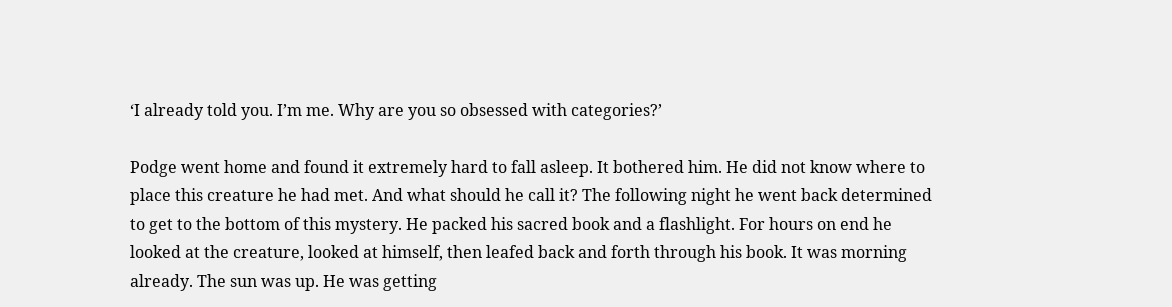‘I already told you. I’m me. Why are you so obsessed with categories?’

Podge went home and found it extremely hard to fall asleep. It bothered him. He did not know where to place this creature he had met. And what should he call it? The following night he went back determined to get to the bottom of this mystery. He packed his sacred book and a flashlight. For hours on end he looked at the creature, looked at himself, then leafed back and forth through his book. It was morning already. The sun was up. He was getting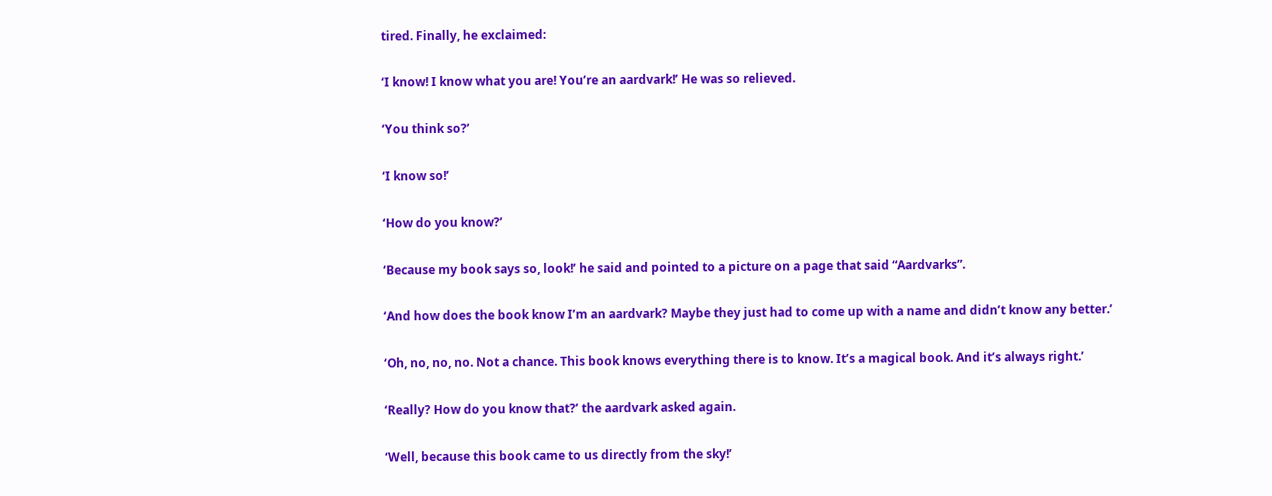tired. Finally, he exclaimed:

‘I know! I know what you are! You’re an aardvark!’ He was so relieved.

‘You think so?’

‘I know so!’

‘How do you know?’

‘Because my book says so, look!’ he said and pointed to a picture on a page that said “Aardvarks”.

‘And how does the book know I’m an aardvark? Maybe they just had to come up with a name and didn’t know any better.’

‘Oh, no, no, no. Not a chance. This book knows everything there is to know. It’s a magical book. And it’s always right.’

‘Really? How do you know that?’ the aardvark asked again.

‘Well, because this book came to us directly from the sky!’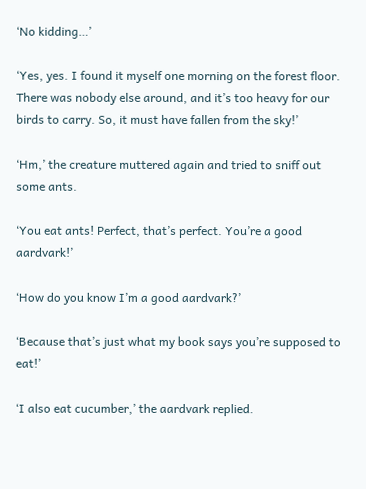‘No kidding…’

‘Yes, yes. I found it myself one morning on the forest floor. There was nobody else around, and it’s too heavy for our birds to carry. So, it must have fallen from the sky!’

‘Hm,’ the creature muttered again and tried to sniff out some ants.

‘You eat ants! Perfect, that’s perfect. You’re a good aardvark!’

‘How do you know I’m a good aardvark?’

‘Because that’s just what my book says you’re supposed to eat!’

‘I also eat cucumber,’ the aardvark replied.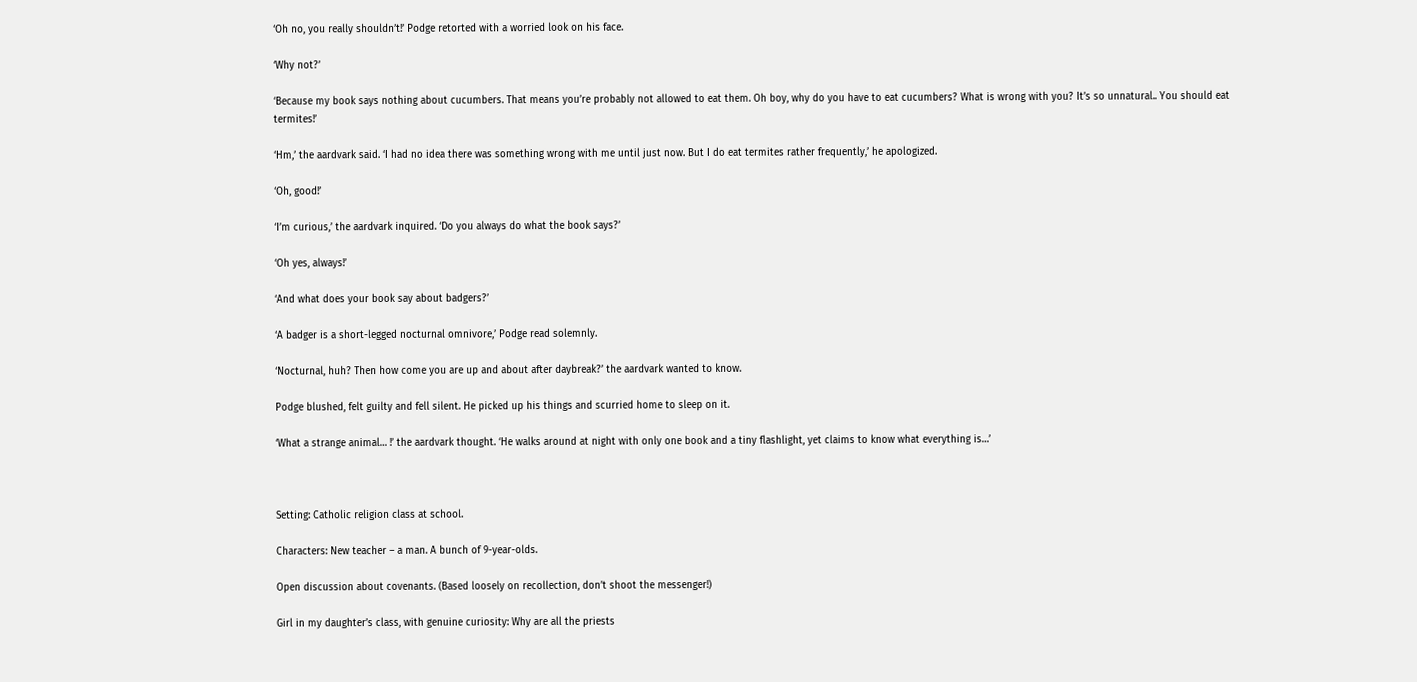‘Oh no, you really shouldn’t!’ Podge retorted with a worried look on his face.

‘Why not?’

‘Because my book says nothing about cucumbers. That means you’re probably not allowed to eat them. Oh boy, why do you have to eat cucumbers? What is wrong with you? It’s so unnatural.. You should eat termites!’

‘Hm,’ the aardvark said. ‘I had no idea there was something wrong with me until just now. But I do eat termites rather frequently,’ he apologized.

‘Oh, good!’

‘I’m curious,’ the aardvark inquired. ‘Do you always do what the book says?’

‘Oh yes, always!’

‘And what does your book say about badgers?’

‘A badger is a short-legged nocturnal omnivore,’ Podge read solemnly.

‘Nocturnal, huh? Then how come you are up and about after daybreak?’ the aardvark wanted to know.

Podge blushed, felt guilty and fell silent. He picked up his things and scurried home to sleep on it.

‘What a strange animal… !’ the aardvark thought. ‘He walks around at night with only one book and a tiny flashlight, yet claims to know what everything is…’



Setting: Catholic religion class at school.

Characters: New teacher – a man. A bunch of 9-year-olds.

Open discussion about covenants. (Based loosely on recollection, don’t shoot the messenger!)

Girl in my daughter’s class, with genuine curiosity: Why are all the priests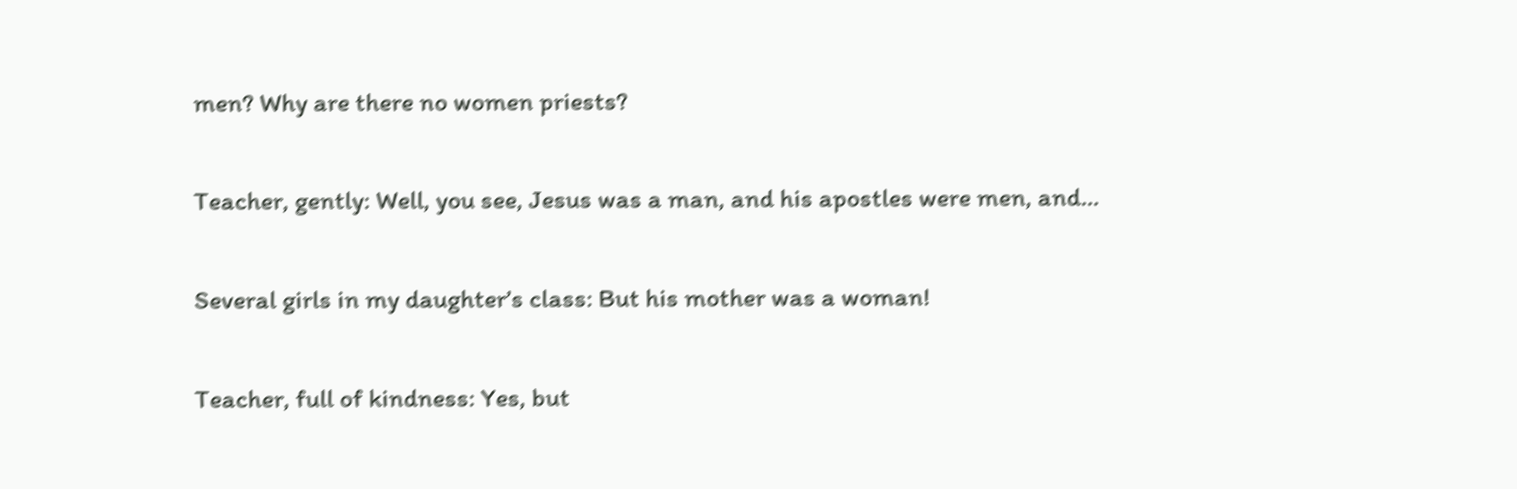men? Why are there no women priests?

Teacher, gently: Well, you see, Jesus was a man, and his apostles were men, and…

Several girls in my daughter’s class: But his mother was a woman!

Teacher, full of kindness: Yes, but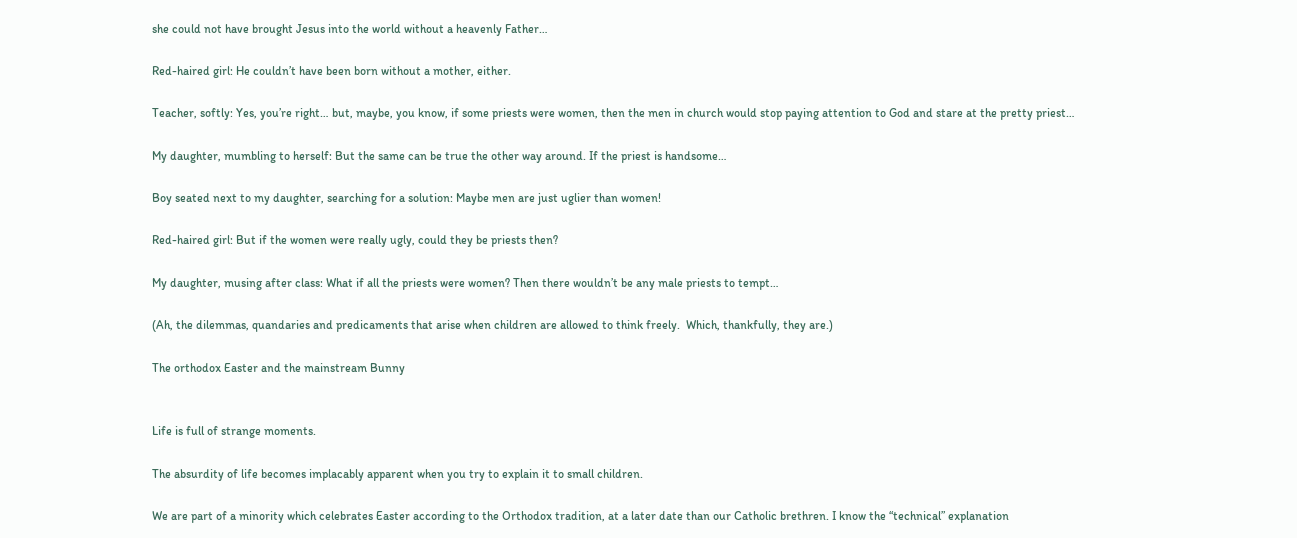she could not have brought Jesus into the world without a heavenly Father…

Red-haired girl: He couldn’t have been born without a mother, either.

Teacher, softly: Yes, you’re right… but, maybe, you know, if some priests were women, then the men in church would stop paying attention to God and stare at the pretty priest…

My daughter, mumbling to herself: But the same can be true the other way around. If the priest is handsome…

Boy seated next to my daughter, searching for a solution: Maybe men are just uglier than women!

Red-haired girl: But if the women were really ugly, could they be priests then?

My daughter, musing after class: What if all the priests were women? Then there wouldn’t be any male priests to tempt…

(Ah, the dilemmas, quandaries and predicaments that arise when children are allowed to think freely.  Which, thankfully, they are.)

The orthodox Easter and the mainstream Bunny


Life is full of strange moments.

The absurdity of life becomes implacably apparent when you try to explain it to small children.

We are part of a minority which celebrates Easter according to the Orthodox tradition, at a later date than our Catholic brethren. I know the “technical” explanation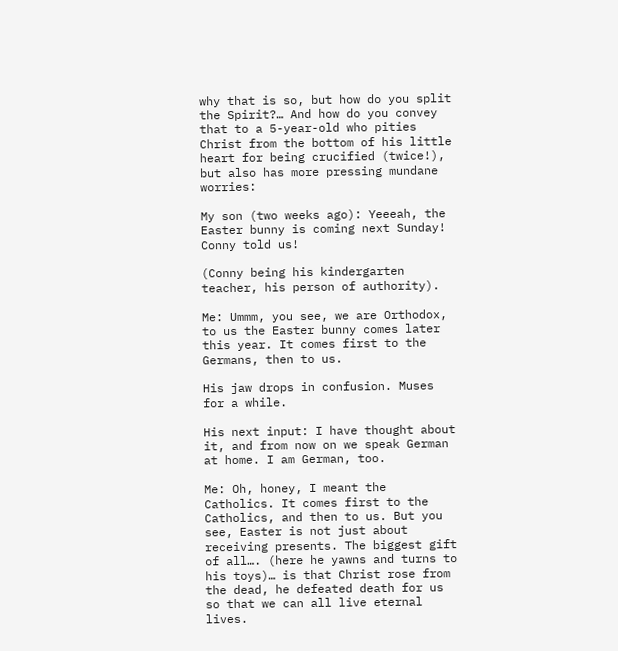why that is so, but how do you split the Spirit?… And how do you convey that to a 5-year-old who pities Christ from the bottom of his little heart for being crucified (twice!), but also has more pressing mundane worries:

My son (two weeks ago): Yeeeah, the Easter bunny is coming next Sunday! Conny told us!

(Conny being his kindergarten teacher, his person of authority).

Me: Ummm, you see, we are Orthodox, to us the Easter bunny comes later this year. It comes first to the Germans, then to us.

His jaw drops in confusion. Muses for a while.

His next input: I have thought about it, and from now on we speak German at home. I am German, too.

Me: Oh, honey, I meant the Catholics. It comes first to the Catholics, and then to us. But you see, Easter is not just about receiving presents. The biggest gift of all…. (here he yawns and turns to his toys)… is that Christ rose from the dead, he defeated death for us so that we can all live eternal lives.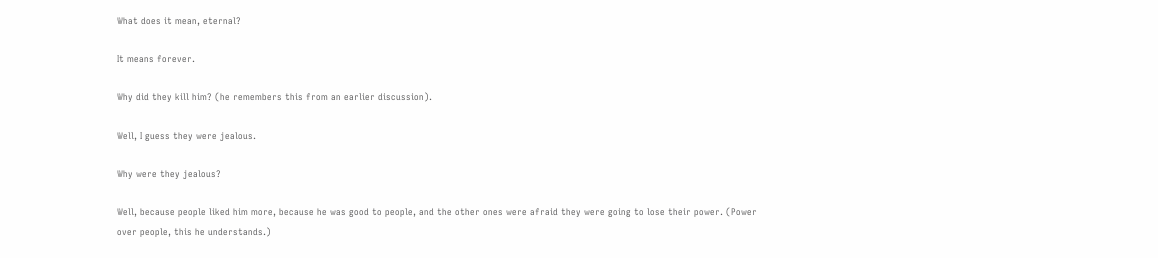What does it mean, eternal?

It means forever.

Why did they kill him? (he remembers this from an earlier discussion).

Well, I guess they were jealous.

Why were they jealous?

Well, because people liked him more, because he was good to people, and the other ones were afraid they were going to lose their power. (Power over people, this he understands.)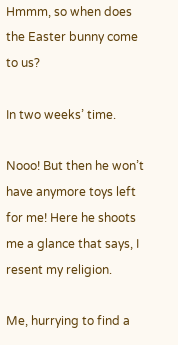Hmmm, so when does the Easter bunny come to us?

In two weeks’ time.

Nooo! But then he won’t have anymore toys left for me! Here he shoots me a glance that says, I resent my religion.

Me, hurrying to find a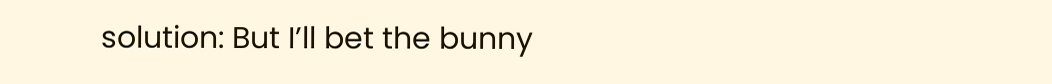solution: But I’ll bet the bunny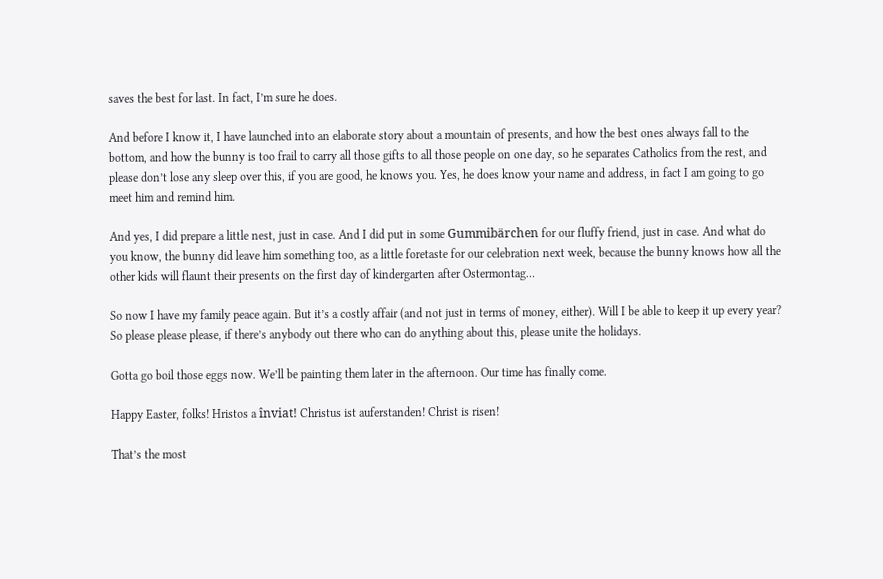saves the best for last. In fact, I’m sure he does.

And before I know it, I have launched into an elaborate story about a mountain of presents, and how the best ones always fall to the bottom, and how the bunny is too frail to carry all those gifts to all those people on one day, so he separates Catholics from the rest, and please don’t lose any sleep over this, if you are good, he knows you. Yes, he does know your name and address, in fact I am going to go meet him and remind him.

And yes, I did prepare a little nest, just in case. And I did put in some Gummibärchen for our fluffy friend, just in case. And what do you know, the bunny did leave him something too, as a little foretaste for our celebration next week, because the bunny knows how all the other kids will flaunt their presents on the first day of kindergarten after Ostermontag…

So now I have my family peace again. But it’s a costly affair (and not just in terms of money, either). Will I be able to keep it up every year? So please please please, if there’s anybody out there who can do anything about this, please unite the holidays.

Gotta go boil those eggs now. We’ll be painting them later in the afternoon. Our time has finally come.

Happy Easter, folks! Hristos a înviat! Christus ist auferstanden! Christ is risen!

That’s the most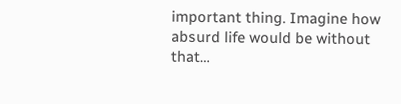important thing. Imagine how absurd life would be without that…